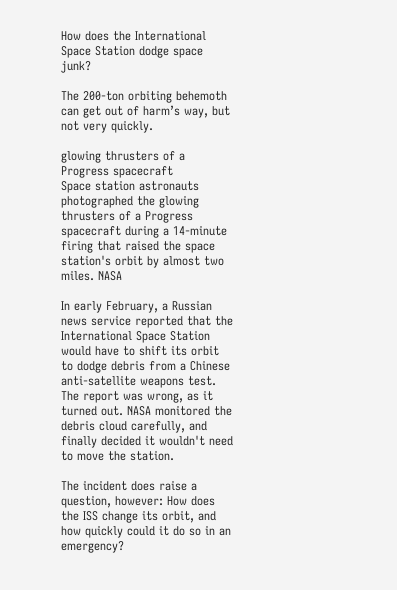How does the International Space Station dodge space junk?

The 200-ton orbiting behemoth can get out of harm’s way, but not very quickly.

glowing thrusters of a Progress spacecraft
Space station astronauts photographed the glowing thrusters of a Progress spacecraft during a 14-minute firing that raised the space station's orbit by almost two miles. NASA

In early February, a Russian news service reported that the International Space Station would have to shift its orbit to dodge debris from a Chinese anti-satellite weapons test. The report was wrong, as it turned out. NASA monitored the debris cloud carefully, and finally decided it wouldn't need to move the station.

The incident does raise a question, however: How does the ISS change its orbit, and how quickly could it do so in an emergency?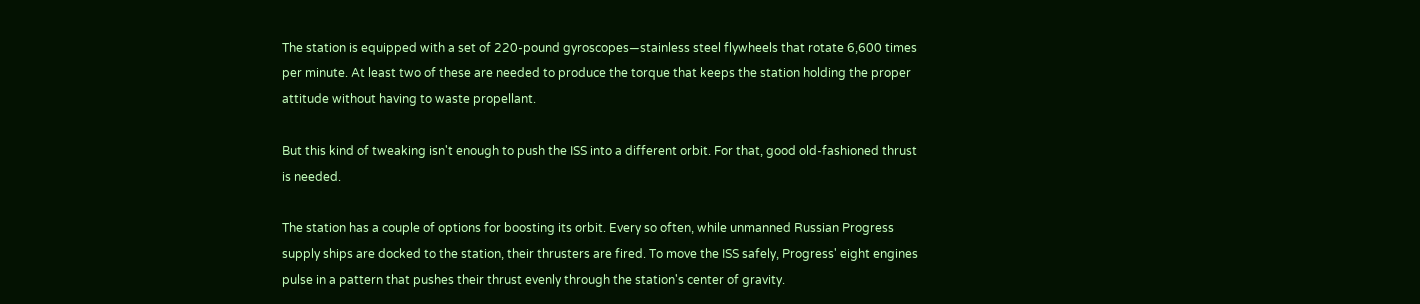The station is equipped with a set of 220-pound gyroscopes—stainless steel flywheels that rotate 6,600 times per minute. At least two of these are needed to produce the torque that keeps the station holding the proper attitude without having to waste propellant.

But this kind of tweaking isn't enough to push the ISS into a different orbit. For that, good old-fashioned thrust is needed.

The station has a couple of options for boosting its orbit. Every so often, while unmanned Russian Progress supply ships are docked to the station, their thrusters are fired. To move the ISS safely, Progress' eight engines pulse in a pattern that pushes their thrust evenly through the station's center of gravity.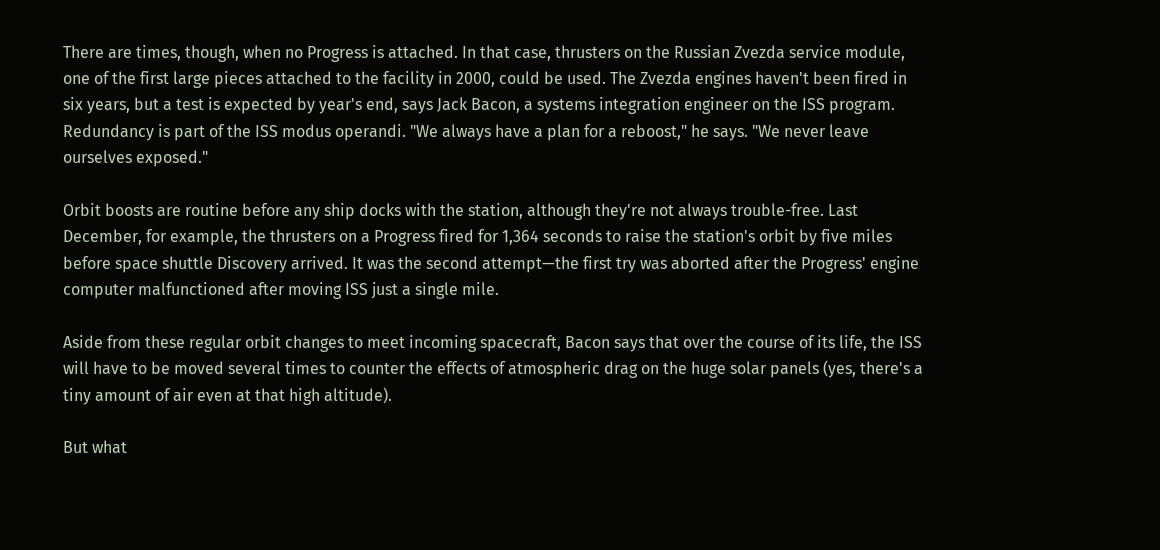There are times, though, when no Progress is attached. In that case, thrusters on the Russian Zvezda service module, one of the first large pieces attached to the facility in 2000, could be used. The Zvezda engines haven't been fired in six years, but a test is expected by year's end, says Jack Bacon, a systems integration engineer on the ISS program. Redundancy is part of the ISS modus operandi. "We always have a plan for a reboost," he says. "We never leave ourselves exposed."

Orbit boosts are routine before any ship docks with the station, although they're not always trouble-free. Last December, for example, the thrusters on a Progress fired for 1,364 seconds to raise the station's orbit by five miles before space shuttle Discovery arrived. It was the second attempt—the first try was aborted after the Progress' engine computer malfunctioned after moving ISS just a single mile.

Aside from these regular orbit changes to meet incoming spacecraft, Bacon says that over the course of its life, the ISS will have to be moved several times to counter the effects of atmospheric drag on the huge solar panels (yes, there's a tiny amount of air even at that high altitude).

But what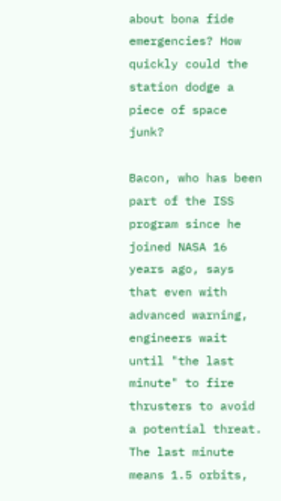about bona fide emergencies? How quickly could the station dodge a piece of space junk?

Bacon, who has been part of the ISS program since he joined NASA 16 years ago, says that even with advanced warning, engineers wait until "the last minute" to fire thrusters to avoid a potential threat. The last minute means 1.5 orbits,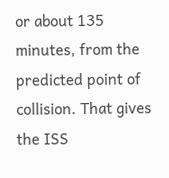or about 135 minutes, from the predicted point of collision. That gives the ISS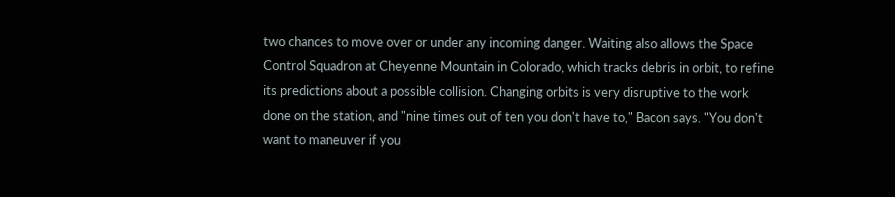two chances to move over or under any incoming danger. Waiting also allows the Space Control Squadron at Cheyenne Mountain in Colorado, which tracks debris in orbit, to refine its predictions about a possible collision. Changing orbits is very disruptive to the work done on the station, and "nine times out of ten you don't have to," Bacon says. "You don't want to maneuver if you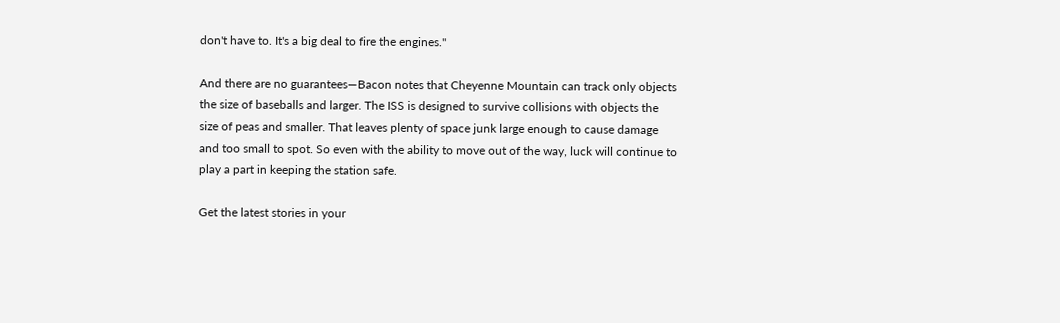don't have to. It's a big deal to fire the engines."

And there are no guarantees—Bacon notes that Cheyenne Mountain can track only objects the size of baseballs and larger. The ISS is designed to survive collisions with objects the size of peas and smaller. That leaves plenty of space junk large enough to cause damage and too small to spot. So even with the ability to move out of the way, luck will continue to play a part in keeping the station safe.

Get the latest stories in your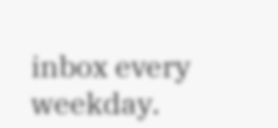inbox every weekday.